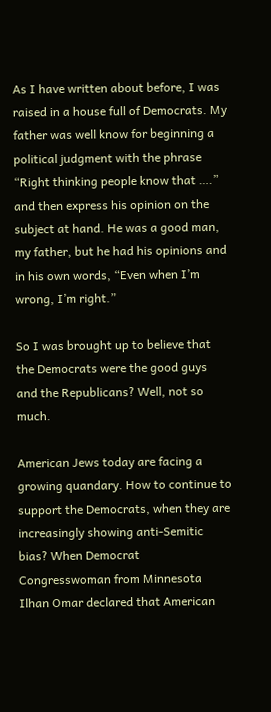As I have written about before, I was raised in a house full of Democrats. My father was well know for beginning a political judgment with the phrase “Right thinking people know that ….” and then express his opinion on the subject at hand. He was a good man, my father, but he had his opinions and in his own words, “Even when I’m wrong, I’m right.”

So I was brought up to believe that the Democrats were the good guys and the Republicans? Well, not so much.

American Jews today are facing a growing quandary. How to continue to support the Democrats, when they are increasingly showing anti-Semitic bias? When Democrat Congresswoman from Minnesota Ilhan Omar declared that American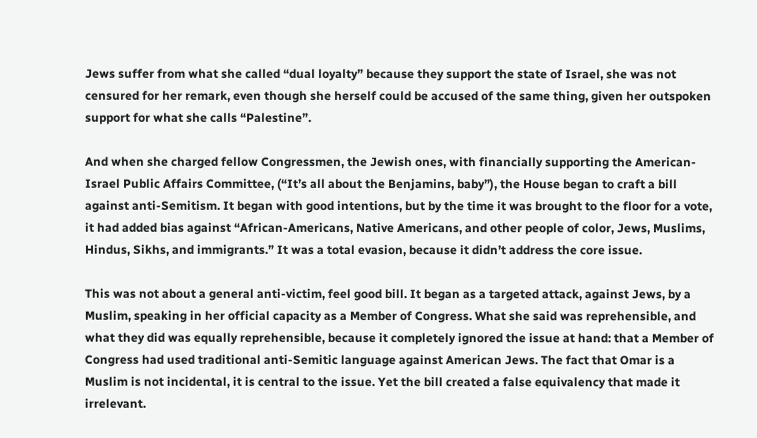Jews suffer from what she called “dual loyalty” because they support the state of Israel, she was not censured for her remark, even though she herself could be accused of the same thing, given her outspoken support for what she calls “Palestine”.

And when she charged fellow Congressmen, the Jewish ones, with financially supporting the American-Israel Public Affairs Committee, (“It’s all about the Benjamins, baby”), the House began to craft a bill against anti-Semitism. It began with good intentions, but by the time it was brought to the floor for a vote, it had added bias against “African-Americans, Native Americans, and other people of color, Jews, Muslims, Hindus, Sikhs, and immigrants.” It was a total evasion, because it didn’t address the core issue.

This was not about a general anti-victim, feel good bill. It began as a targeted attack, against Jews, by a Muslim, speaking in her official capacity as a Member of Congress. What she said was reprehensible, and what they did was equally reprehensible, because it completely ignored the issue at hand: that a Member of Congress had used traditional anti-Semitic language against American Jews. The fact that Omar is a Muslim is not incidental, it is central to the issue. Yet the bill created a false equivalency that made it irrelevant.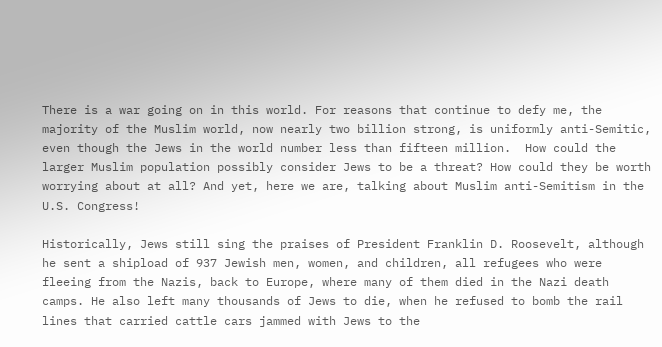There is a war going on in this world. For reasons that continue to defy me, the majority of the Muslim world, now nearly two billion strong, is uniformly anti-Semitic, even though the Jews in the world number less than fifteen million.  How could the larger Muslim population possibly consider Jews to be a threat? How could they be worth worrying about at all? And yet, here we are, talking about Muslim anti-Semitism in the U.S. Congress!

Historically, Jews still sing the praises of President Franklin D. Roosevelt, although he sent a shipload of 937 Jewish men, women, and children, all refugees who were fleeing from the Nazis, back to Europe, where many of them died in the Nazi death camps. He also left many thousands of Jews to die, when he refused to bomb the rail lines that carried cattle cars jammed with Jews to the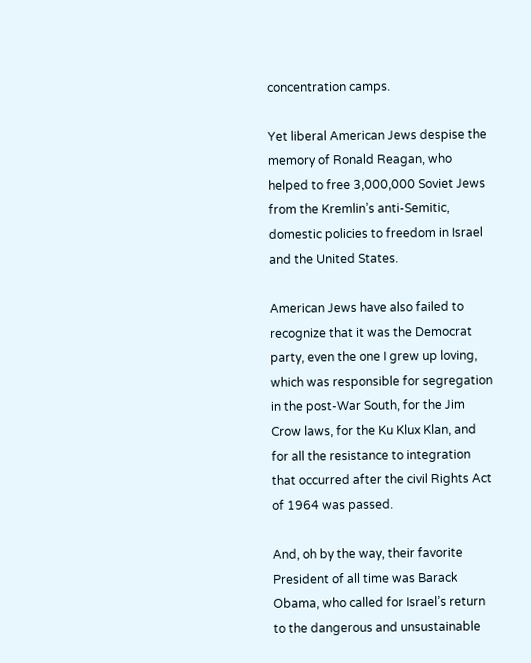concentration camps.

Yet liberal American Jews despise the memory of Ronald Reagan, who helped to free 3,000,000 Soviet Jews from the Kremlin’s anti-Semitic, domestic policies to freedom in Israel and the United States.

American Jews have also failed to recognize that it was the Democrat party, even the one I grew up loving, which was responsible for segregation in the post-War South, for the Jim Crow laws, for the Ku Klux Klan, and for all the resistance to integration that occurred after the civil Rights Act of 1964 was passed.

And, oh by the way, their favorite President of all time was Barack Obama, who called for Israel’s return to the dangerous and unsustainable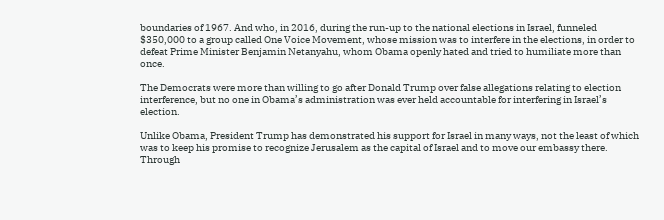boundaries of 1967. And who, in 2016, during the run-up to the national elections in Israel, funneled $350,000 to a group called One Voice Movement, whose mission was to interfere in the elections, in order to defeat Prime Minister Benjamin Netanyahu, whom Obama openly hated and tried to humiliate more than once.

The Democrats were more than willing to go after Donald Trump over false allegations relating to election interference, but no one in Obama’s administration was ever held accountable for interfering in Israel’s election.

Unlike Obama, President Trump has demonstrated his support for Israel in many ways, not the least of which was to keep his promise to recognize Jerusalem as the capital of Israel and to move our embassy there. Through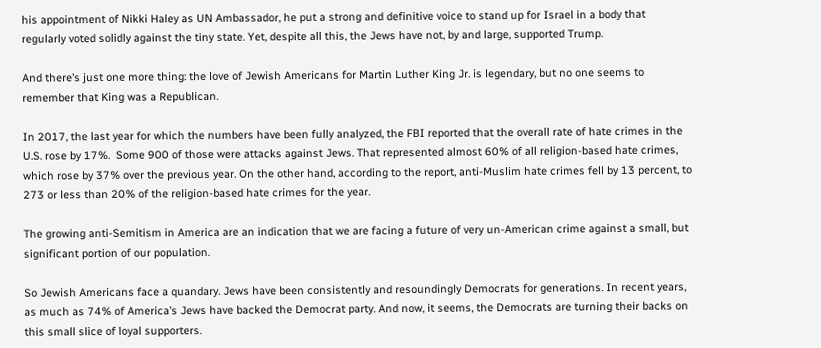his appointment of Nikki Haley as UN Ambassador, he put a strong and definitive voice to stand up for Israel in a body that regularly voted solidly against the tiny state. Yet, despite all this, the Jews have not, by and large, supported Trump.

And there’s just one more thing: the love of Jewish Americans for Martin Luther King Jr. is legendary, but no one seems to remember that King was a Republican.

In 2017, the last year for which the numbers have been fully analyzed, the FBI reported that the overall rate of hate crimes in the U.S. rose by 17%.  Some 900 of those were attacks against Jews. That represented almost 60% of all religion-based hate crimes, which rose by 37% over the previous year. On the other hand, according to the report, anti-Muslim hate crimes fell by 13 percent, to 273 or less than 20% of the religion-based hate crimes for the year.

The growing anti-Semitism in America are an indication that we are facing a future of very un-American crime against a small, but significant portion of our population.

So Jewish Americans face a quandary. Jews have been consistently and resoundingly Democrats for generations. In recent years, as much as 74% of America’s Jews have backed the Democrat party. And now, it seems, the Democrats are turning their backs on this small slice of loyal supporters.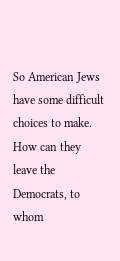So American Jews have some difficult choices to make. How can they leave the Democrats, to whom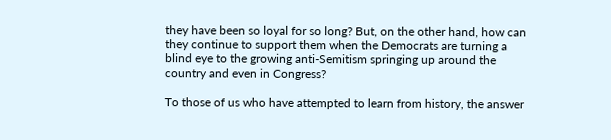they have been so loyal for so long? But, on the other hand, how can they continue to support them when the Democrats are turning a blind eye to the growing anti-Semitism springing up around the country and even in Congress?

To those of us who have attempted to learn from history, the answer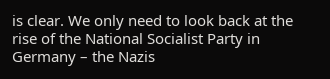is clear. We only need to look back at the rise of the National Socialist Party in Germany – the Nazis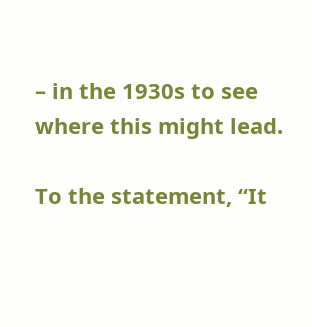– in the 1930s to see where this might lead.

To the statement, “It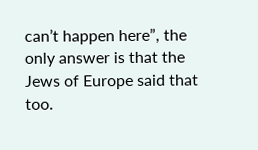can’t happen here”, the only answer is that the Jews of Europe said that too.